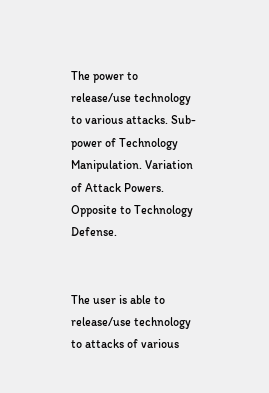The power to release/use technology to various attacks. Sub-power of Technology Manipulation. Variation of Attack Powers. Opposite to Technology Defense.


The user is able to release/use technology to attacks of various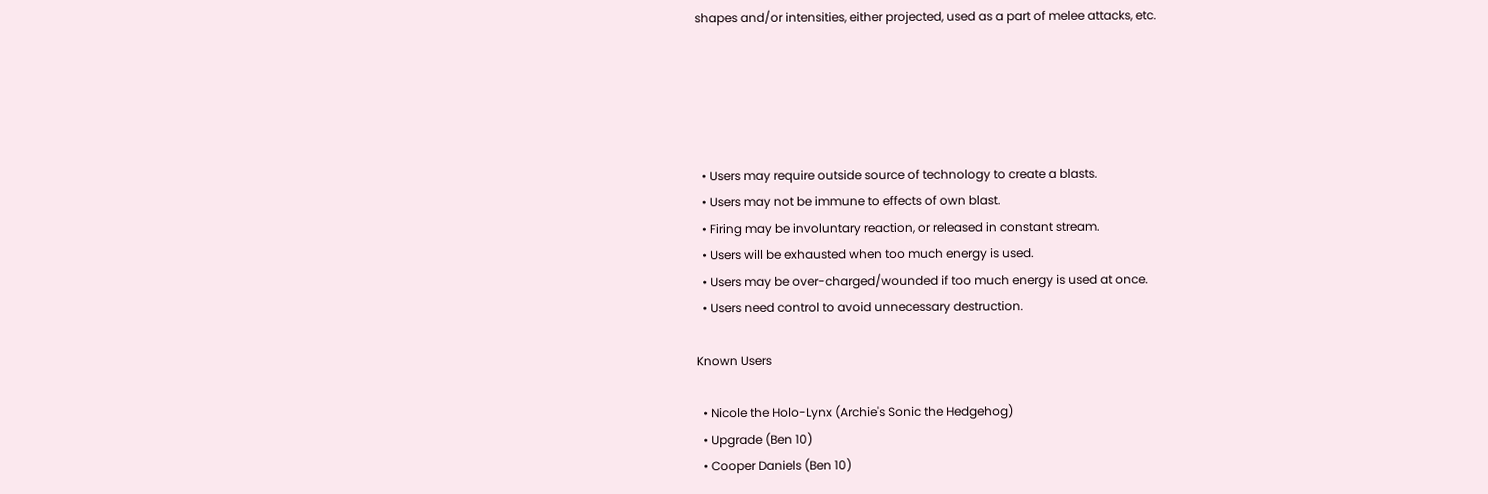shapes and/or intensities, either projected, used as a part of melee attacks, etc.





  • Users may require outside source of technology to create a blasts.
  • Users may not be immune to effects of own blast.
  • Firing may be involuntary reaction, or released in constant stream.
  • Users will be exhausted when too much energy is used.
  • Users may be over-charged/wounded if too much energy is used at once.
  • Users need control to avoid unnecessary destruction.

Known Users

  • Nicole the Holo-Lynx (Archie's Sonic the Hedgehog)
  • Upgrade (Ben 10)
  • Cooper Daniels (Ben 10)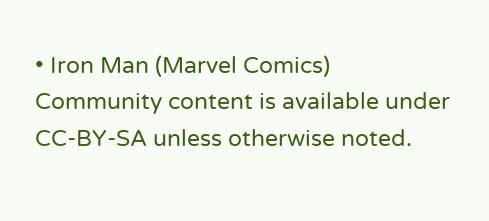• Iron Man (Marvel Comics)
Community content is available under CC-BY-SA unless otherwise noted.